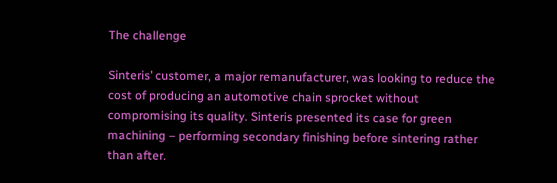The challenge

Sinteris’ customer, a major remanufacturer, was looking to reduce the cost of producing an automotive chain sprocket without compromising its quality. Sinteris presented its case for green machining – performing secondary finishing before sintering rather than after.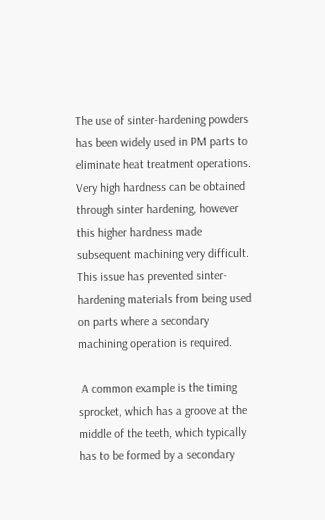The use of sinter-hardening powders has been widely used in PM parts to eliminate heat treatment operations. Very high hardness can be obtained through sinter hardening, however this higher hardness made subsequent machining very difficult. This issue has prevented sinter-hardening materials from being used on parts where a secondary machining operation is required.

 A common example is the timing sprocket, which has a groove at the middle of the teeth, which typically has to be formed by a secondary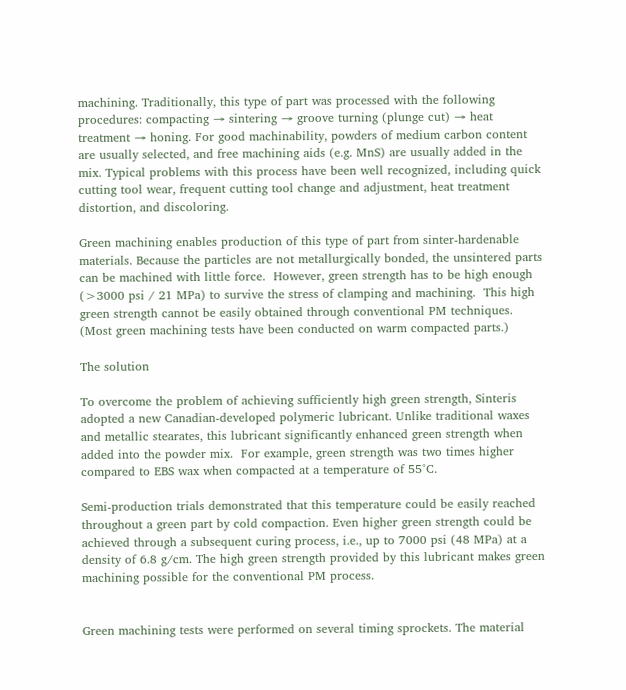machining. Traditionally, this type of part was processed with the following procedures: compacting → sintering → groove turning (plunge cut) → heat treatment → honing. For good machinability, powders of medium carbon content are usually selected, and free machining aids (e.g. MnS) are usually added in the mix. Typical problems with this process have been well recognized, including quick cutting tool wear, frequent cutting tool change and adjustment, heat treatment distortion, and discoloring.

Green machining enables production of this type of part from sinter-hardenable materials. Because the particles are not metallurgically bonded, the unsintered parts can be machined with little force.  However, green strength has to be high enough (>3000 psi / 21 MPa) to survive the stress of clamping and machining.  This high green strength cannot be easily obtained through conventional PM techniques. (Most green machining tests have been conducted on warm compacted parts.)

The solution

To overcome the problem of achieving sufficiently high green strength, Sinteris adopted a new Canadian-developed polymeric lubricant. Unlike traditional waxes and metallic stearates, this lubricant significantly enhanced green strength when added into the powder mix.  For example, green strength was two times higher compared to EBS wax when compacted at a temperature of 55°C.

Semi-production trials demonstrated that this temperature could be easily reached throughout a green part by cold compaction. Even higher green strength could be achieved through a subsequent curing process, i.e., up to 7000 psi (48 MPa) at a density of 6.8 g/cm. The high green strength provided by this lubricant makes green machining possible for the conventional PM process.


Green machining tests were performed on several timing sprockets. The material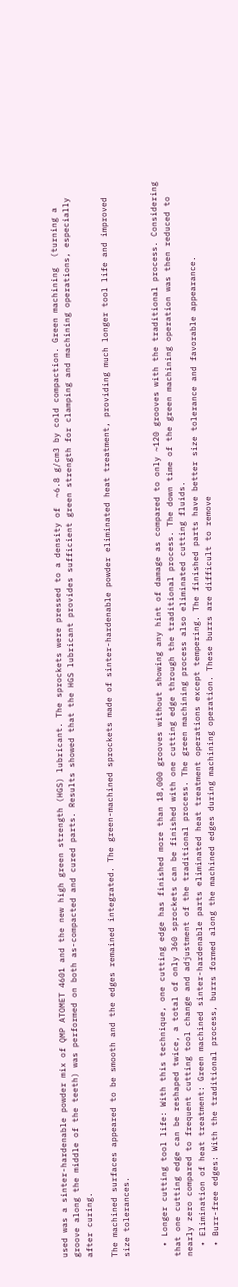used was a sinter-hardenable powder mix of QMP ATOMET 4601 and the new high green strength (HGS) lubricant. The sprockets were pressed to a density of  ~6.8 g/cm3 by cold compaction. Green machining  (turning a groove along the middle of the teeth) was performed on both as-compacted and cured parts. Results showed that the HGS lubricant provides sufficient green strength for clamping and machining operations, especially after curing.

The machined surfaces appeared to be smooth and the edges remained integrated. The green-machined sprockets made of sinter-hardenable powder eliminated heat treatment, providing much longer tool life and improved size tolerances.


  • Longer cutting tool life: With this technique, one cutting edge has finished more than 18,000 grooves without showing any hint of damage as compared to only ~120 grooves with the traditional process. Considering that one cutting edge can be reshaped twice, a total of only 360 sprockets can be finished with one cutting edge through the traditional process. The down time of the green machining operation was then reduced to nearly zero compared to frequent cutting tool change and adjustment of the traditional process. The green machining process also eliminated cutting fluids.
  • Elimination of heat treatment: Green machined sinter-hardenable parts eliminated heat treatment operations except tempering. The finished parts have better size tolerance and favorable appearance.
  • Burr-free edges: With the traditional process, burrs formed along the machined edges during machining operation. These burrs are difficult to remove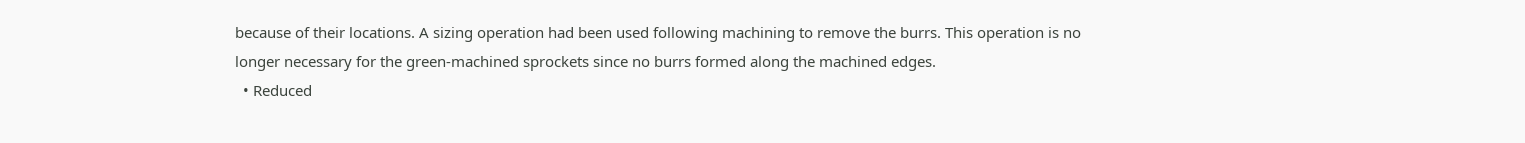because of their locations. A sizing operation had been used following machining to remove the burrs. This operation is no longer necessary for the green-machined sprockets since no burrs formed along the machined edges.
  • Reduced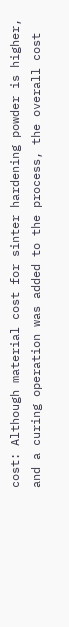cost: Although material cost for sinter hardening powder is higher, and a curing operation was added to the process, the overall cost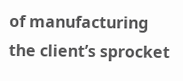of manufacturing the client’s sprocket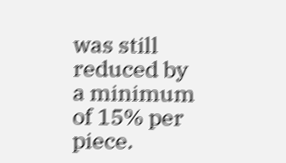was still reduced by a minimum of 15% per piece.